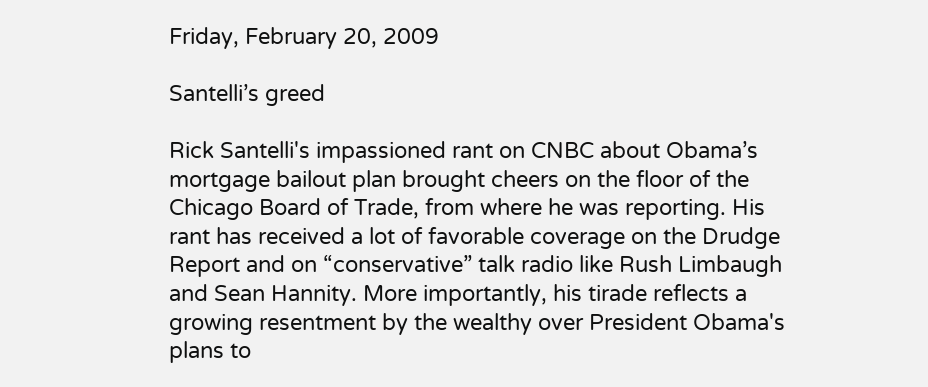Friday, February 20, 2009

Santelli’s greed

Rick Santelli's impassioned rant on CNBC about Obama’s mortgage bailout plan brought cheers on the floor of the Chicago Board of Trade, from where he was reporting. His rant has received a lot of favorable coverage on the Drudge Report and on “conservative” talk radio like Rush Limbaugh and Sean Hannity. More importantly, his tirade reflects a growing resentment by the wealthy over President Obama's plans to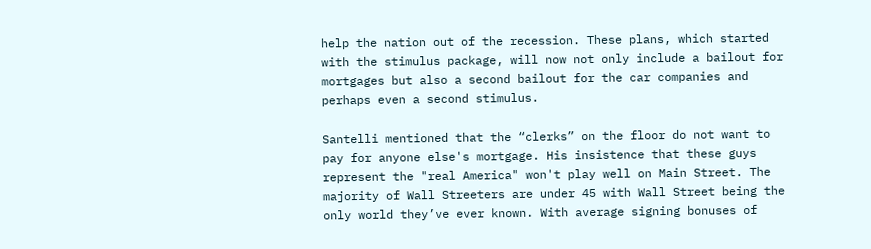help the nation out of the recession. These plans, which started with the stimulus package, will now not only include a bailout for mortgages but also a second bailout for the car companies and perhaps even a second stimulus.

Santelli mentioned that the “clerks” on the floor do not want to pay for anyone else's mortgage. His insistence that these guys represent the "real America" won't play well on Main Street. The majority of Wall Streeters are under 45 with Wall Street being the only world they’ve ever known. With average signing bonuses of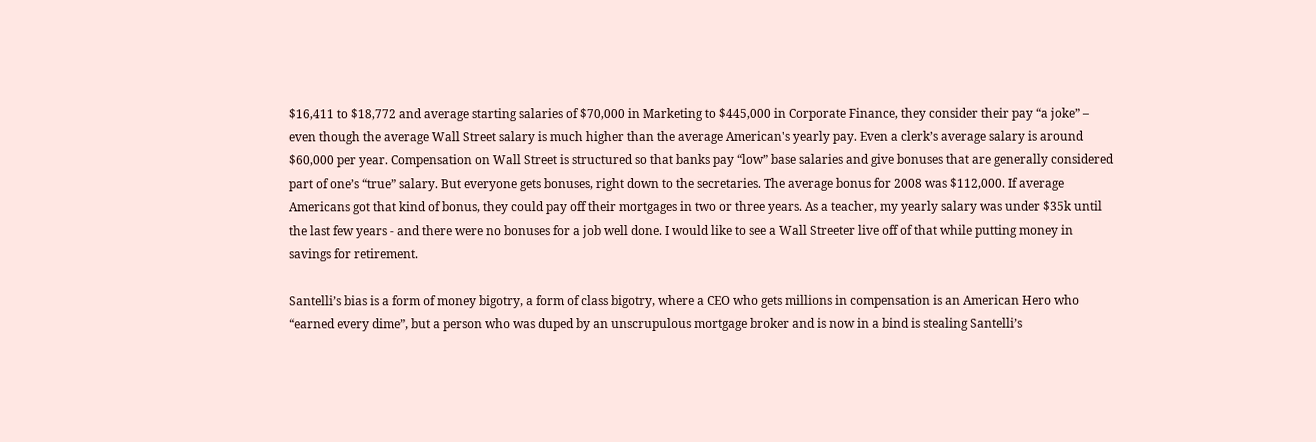$16,411 to $18,772 and average starting salaries of $70,000 in Marketing to $445,000 in Corporate Finance, they consider their pay “a joke” – even though the average Wall Street salary is much higher than the average American's yearly pay. Even a clerk’s average salary is around $60,000 per year. Compensation on Wall Street is structured so that banks pay “low” base salaries and give bonuses that are generally considered part of one’s “true” salary. But everyone gets bonuses, right down to the secretaries. The average bonus for 2008 was $112,000. If average Americans got that kind of bonus, they could pay off their mortgages in two or three years. As a teacher, my yearly salary was under $35k until the last few years - and there were no bonuses for a job well done. I would like to see a Wall Streeter live off of that while putting money in savings for retirement.

Santelli’s bias is a form of money bigotry, a form of class bigotry, where a CEO who gets millions in compensation is an American Hero who “earned every dime”, but a person who was duped by an unscrupulous mortgage broker and is now in a bind is stealing Santelli’s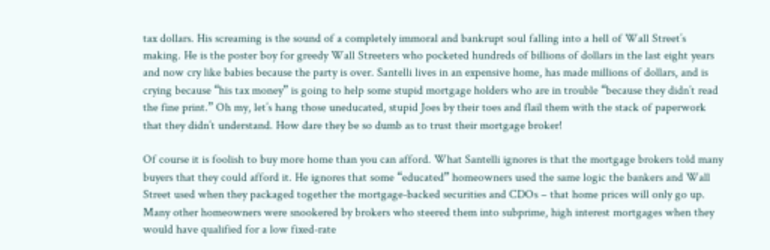tax dollars. His screaming is the sound of a completely immoral and bankrupt soul falling into a hell of Wall Street’s making. He is the poster boy for greedy Wall Streeters who pocketed hundreds of billions of dollars in the last eight years and now cry like babies because the party is over. Santelli lives in an expensive home, has made millions of dollars, and is crying because “his tax money” is going to help some stupid mortgage holders who are in trouble “because they didn’t read the fine print.” Oh my, let’s hang those uneducated, stupid Joes by their toes and flail them with the stack of paperwork that they didn’t understand. How dare they be so dumb as to trust their mortgage broker!

Of course it is foolish to buy more home than you can afford. What Santelli ignores is that the mortgage brokers told many buyers that they could afford it. He ignores that some “educated” homeowners used the same logic the bankers and Wall Street used when they packaged together the mortgage-backed securities and CDOs – that home prices will only go up. Many other homeowners were snookered by brokers who steered them into subprime, high interest mortgages when they would have qualified for a low fixed-rate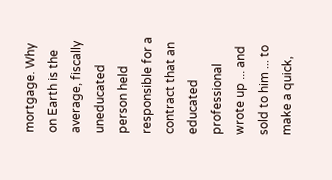mortgage. Why on Earth is the average, fiscally uneducated person held responsible for a contract that an educated professional wrote up ... and sold to him ... to make a quick,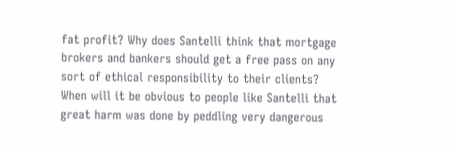fat profit? Why does Santelli think that mortgage brokers and bankers should get a free pass on any sort of ethical responsibility to their clients? When will it be obvious to people like Santelli that great harm was done by peddling very dangerous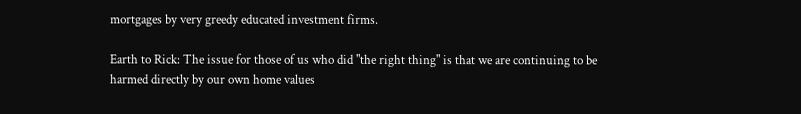mortgages by very greedy educated investment firms.

Earth to Rick: The issue for those of us who did "the right thing" is that we are continuing to be harmed directly by our own home values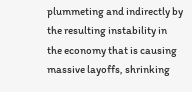plummeting and indirectly by the resulting instability in the economy that is causing massive layoffs, shrinking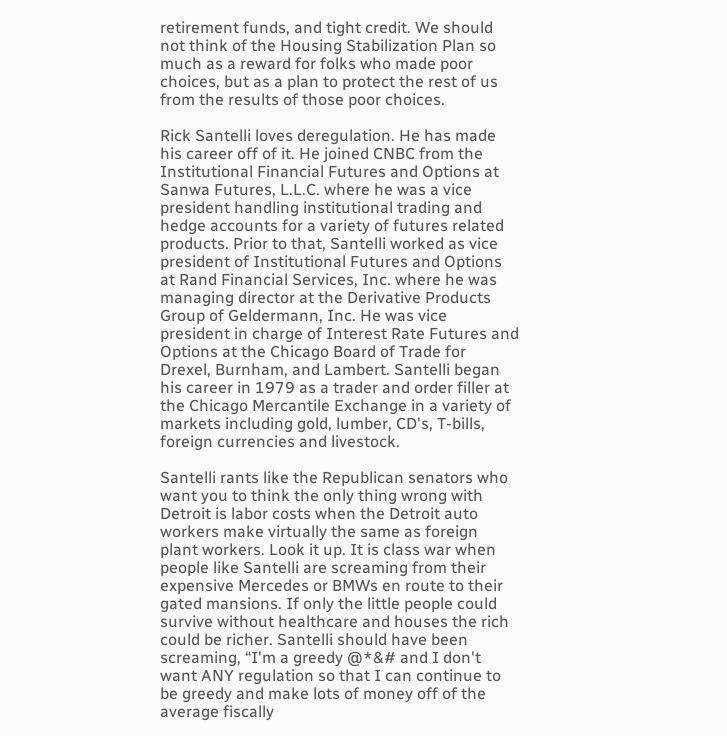retirement funds, and tight credit. We should not think of the Housing Stabilization Plan so much as a reward for folks who made poor choices, but as a plan to protect the rest of us from the results of those poor choices.

Rick Santelli loves deregulation. He has made his career off of it. He joined CNBC from the Institutional Financial Futures and Options at Sanwa Futures, L.L.C. where he was a vice president handling institutional trading and hedge accounts for a variety of futures related products. Prior to that, Santelli worked as vice president of Institutional Futures and Options at Rand Financial Services, Inc. where he was managing director at the Derivative Products Group of Geldermann, Inc. He was vice president in charge of Interest Rate Futures and Options at the Chicago Board of Trade for Drexel, Burnham, and Lambert. Santelli began his career in 1979 as a trader and order filler at the Chicago Mercantile Exchange in a variety of markets including gold, lumber, CD's, T-bills, foreign currencies and livestock.

Santelli rants like the Republican senators who want you to think the only thing wrong with Detroit is labor costs when the Detroit auto workers make virtually the same as foreign plant workers. Look it up. It is class war when people like Santelli are screaming from their expensive Mercedes or BMWs en route to their gated mansions. If only the little people could survive without healthcare and houses the rich could be richer. Santelli should have been screaming, “I'm a greedy @*&# and I don't want ANY regulation so that I can continue to be greedy and make lots of money off of the average fiscally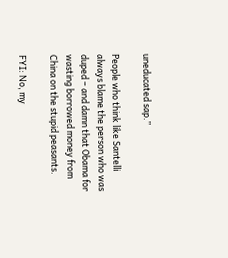uneducated sap.”

People who think like Santelli always blame the person who was duped – and damn that Obama for wasting borrowed money from China on the stupid peasants.

FYI: No, my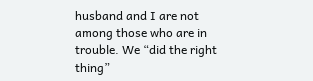husband and I are not among those who are in trouble. We “did the right thing”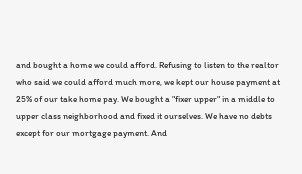and bought a home we could afford. Refusing to listen to the realtor who said we could afford much more, we kept our house payment at 25% of our take home pay. We bought a "fixer upper" in a middle to upper class neighborhood and fixed it ourselves. We have no debts except for our mortgage payment. And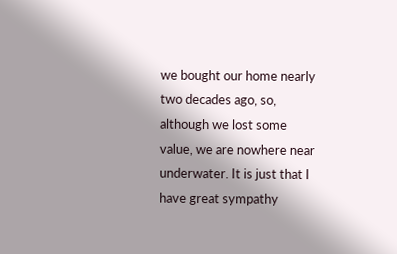we bought our home nearly two decades ago, so, although we lost some value, we are nowhere near underwater. It is just that I have great sympathy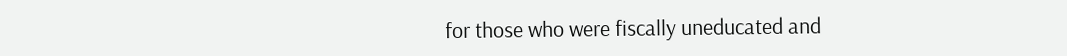for those who were fiscally uneducated and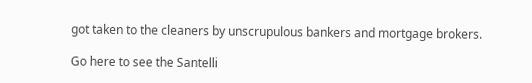got taken to the cleaners by unscrupulous bankers and mortgage brokers.

Go here to see the Santelli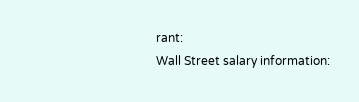rant:
Wall Street salary information: